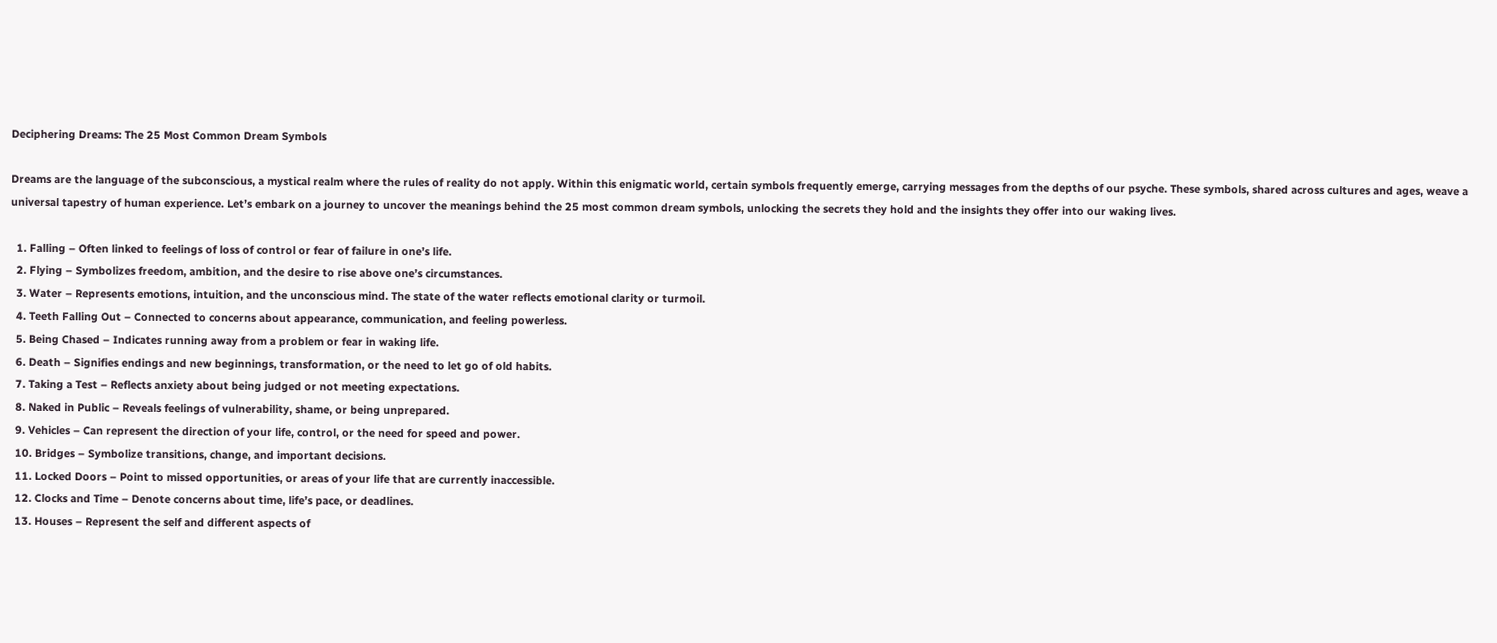Deciphering Dreams: The 25 Most Common Dream Symbols

Dreams are the language of the subconscious, a mystical realm where the rules of reality do not apply. Within this enigmatic world, certain symbols frequently emerge, carrying messages from the depths of our psyche. These symbols, shared across cultures and ages, weave a universal tapestry of human experience. Let’s embark on a journey to uncover the meanings behind the 25 most common dream symbols, unlocking the secrets they hold and the insights they offer into our waking lives.

  1. Falling – Often linked to feelings of loss of control or fear of failure in one’s life.
  2. Flying – Symbolizes freedom, ambition, and the desire to rise above one’s circumstances.
  3. Water – Represents emotions, intuition, and the unconscious mind. The state of the water reflects emotional clarity or turmoil.
  4. Teeth Falling Out – Connected to concerns about appearance, communication, and feeling powerless.
  5. Being Chased – Indicates running away from a problem or fear in waking life.
  6. Death – Signifies endings and new beginnings, transformation, or the need to let go of old habits.
  7. Taking a Test – Reflects anxiety about being judged or not meeting expectations.
  8. Naked in Public – Reveals feelings of vulnerability, shame, or being unprepared.
  9. Vehicles – Can represent the direction of your life, control, or the need for speed and power.
  10. Bridges – Symbolize transitions, change, and important decisions.
  11. Locked Doors – Point to missed opportunities, or areas of your life that are currently inaccessible.
  12. Clocks and Time – Denote concerns about time, life’s pace, or deadlines.
  13. Houses – Represent the self and different aspects of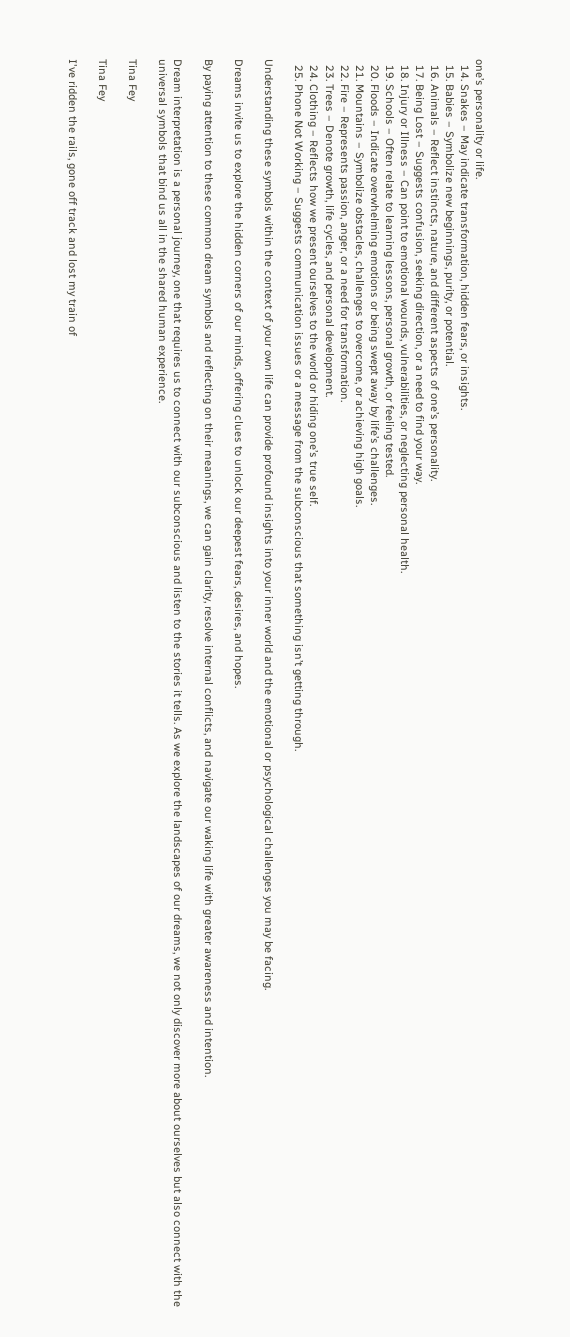one’s personality or life.
  14. Snakes – May indicate transformation, hidden fears, or insights.
  15. Babies – Symbolize new beginnings, purity, or potential.
  16. Animals – Reflect instincts, nature, and different aspects of one’s personality.
  17. Being Lost – Suggests confusion, seeking direction, or a need to find your way.
  18. Injury or Illness – Can point to emotional wounds, vulnerabilities, or neglecting personal health.
  19. Schools – Often relate to learning lessons, personal growth, or feeling tested.
  20. Floods – Indicate overwhelming emotions or being swept away by life’s challenges.
  21. Mountains – Symbolize obstacles, challenges to overcome, or achieving high goals.
  22. Fire – Represents passion, anger, or a need for transformation.
  23. Trees – Denote growth, life cycles, and personal development.
  24. Clothing – Reflects how we present ourselves to the world or hiding one’s true self.
  25. Phone Not Working – Suggests communication issues or a message from the subconscious that something isn’t getting through.

Understanding these symbols within the context of your own life can provide profound insights into your inner world and the emotional or psychological challenges you may be facing.

Dreams invite us to explore the hidden corners of our minds, offering clues to unlock our deepest fears, desires, and hopes.

By paying attention to these common dream symbols and reflecting on their meanings, we can gain clarity, resolve internal conflicts, and navigate our waking life with greater awareness and intention.

Dream interpretation is a personal journey, one that requires us to connect with our subconscious and listen to the stories it tells. As we explore the landscapes of our dreams, we not only discover more about ourselves but also connect with the universal symbols that bind us all in the shared human experience.

Tina Fey

Tina Fey

I've ridden the rails, gone off track and lost my train of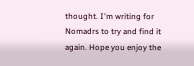thought. I'm writing for Nomadrs to try and find it again. Hope you enjoy the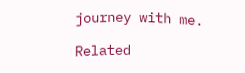journey with me.

Related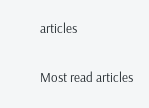articles

Most read articles